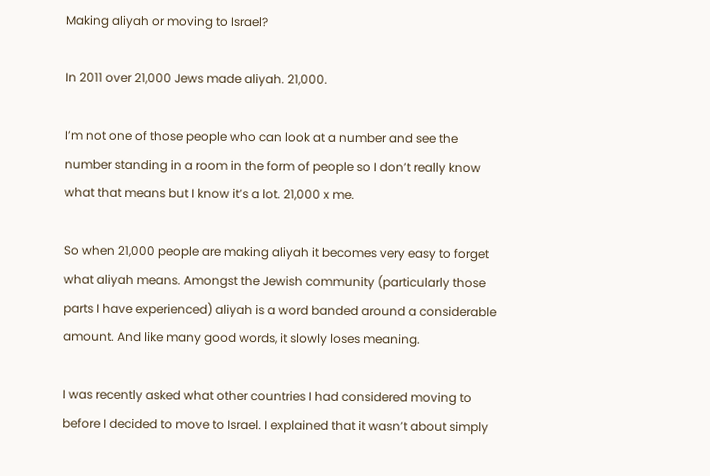Making aliyah or moving to Israel?

In 2011 over 21,000 Jews made aliyah. 21,000.

I’m not one of those people who can look at a number and see the number standing in a room in the form of people so I don’t really know what that means but I know it’s a lot. 21,000 x me.

So when 21,000 people are making aliyah it becomes very easy to forget what aliyah means. Amongst the Jewish community (particularly those parts I have experienced) aliyah is a word banded around a considerable amount. And like many good words, it slowly loses meaning.

I was recently asked what other countries I had considered moving to before I decided to move to Israel. I explained that it wasn’t about simply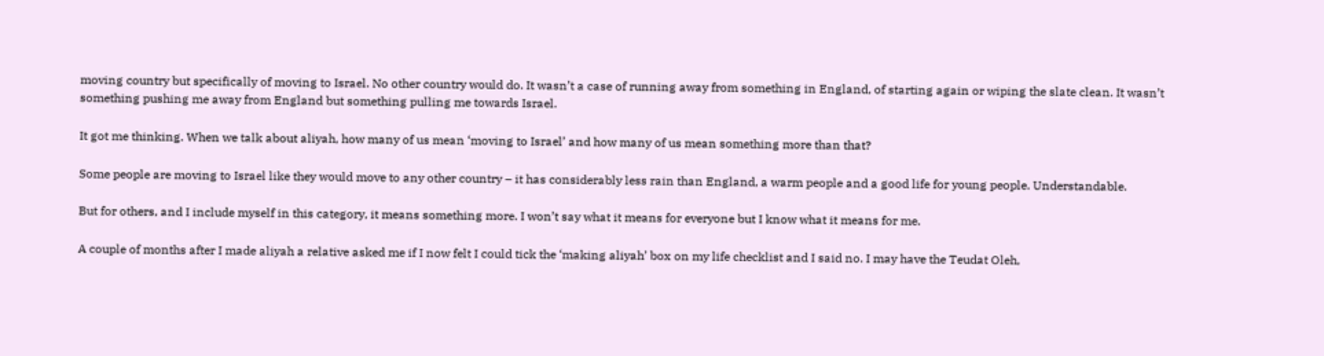moving country but specifically of moving to Israel. No other country would do. It wasn’t a case of running away from something in England, of starting again or wiping the slate clean. It wasn’t something pushing me away from England but something pulling me towards Israel.

It got me thinking. When we talk about aliyah, how many of us mean ‘moving to Israel’ and how many of us mean something more than that?

Some people are moving to Israel like they would move to any other country – it has considerably less rain than England, a warm people and a good life for young people. Understandable.

But for others, and I include myself in this category, it means something more. I won’t say what it means for everyone but I know what it means for me.

A couple of months after I made aliyah a relative asked me if I now felt I could tick the ‘making aliyah’ box on my life checklist and I said no. I may have the Teudat Oleh,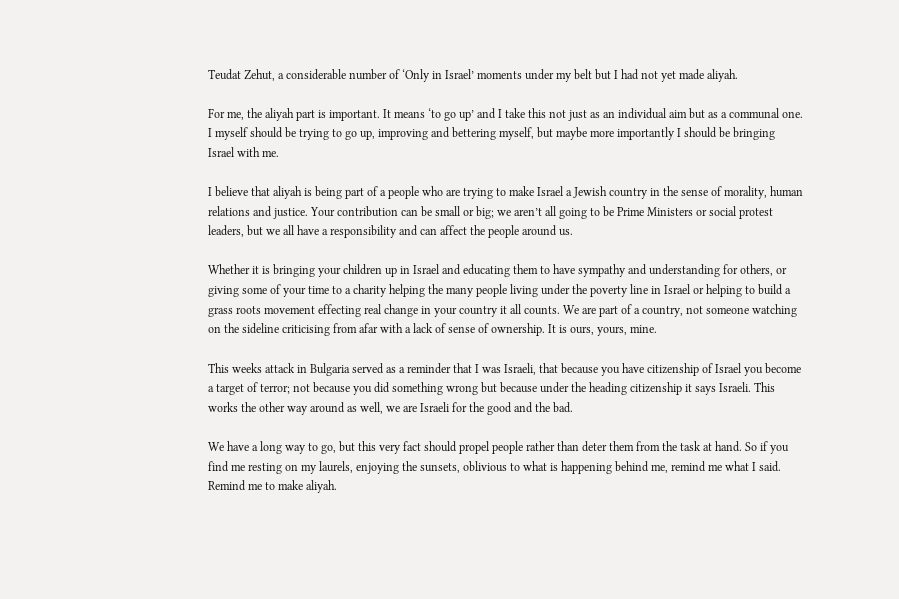Teudat Zehut, a considerable number of ‘Only in Israel’ moments under my belt but I had not yet made aliyah.

For me, the aliyah part is important. It means ‘to go up’ and I take this not just as an individual aim but as a communal one. I myself should be trying to go up, improving and bettering myself, but maybe more importantly I should be bringing Israel with me.

I believe that aliyah is being part of a people who are trying to make Israel a Jewish country in the sense of morality, human relations and justice. Your contribution can be small or big; we aren’t all going to be Prime Ministers or social protest leaders, but we all have a responsibility and can affect the people around us.

Whether it is bringing your children up in Israel and educating them to have sympathy and understanding for others, or giving some of your time to a charity helping the many people living under the poverty line in Israel or helping to build a grass roots movement effecting real change in your country it all counts. We are part of a country, not someone watching on the sideline criticising from afar with a lack of sense of ownership. It is ours, yours, mine.

This weeks attack in Bulgaria served as a reminder that I was Israeli, that because you have citizenship of Israel you become a target of terror; not because you did something wrong but because under the heading citizenship it says Israeli. This works the other way around as well, we are Israeli for the good and the bad.

We have a long way to go, but this very fact should propel people rather than deter them from the task at hand. So if you find me resting on my laurels, enjoying the sunsets, oblivious to what is happening behind me, remind me what I said. Remind me to make aliyah.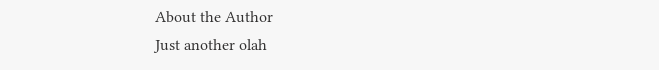About the Author
Just another olah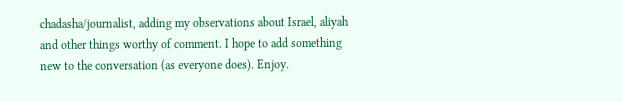chadasha/journalist, adding my observations about Israel, aliyah and other things worthy of comment. I hope to add something new to the conversation (as everyone does). Enjoy.